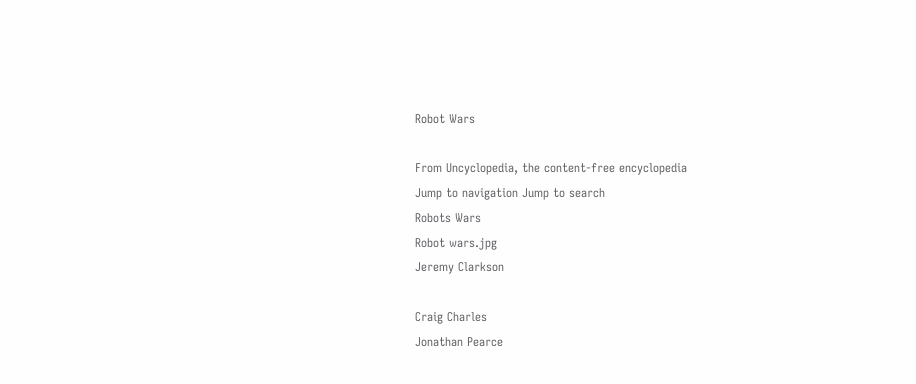Robot Wars

From Uncyclopedia, the content-free encyclopedia
Jump to navigation Jump to search
Robots Wars
Robot wars.jpg
Jeremy Clarkson

Craig Charles
Jonathan Pearce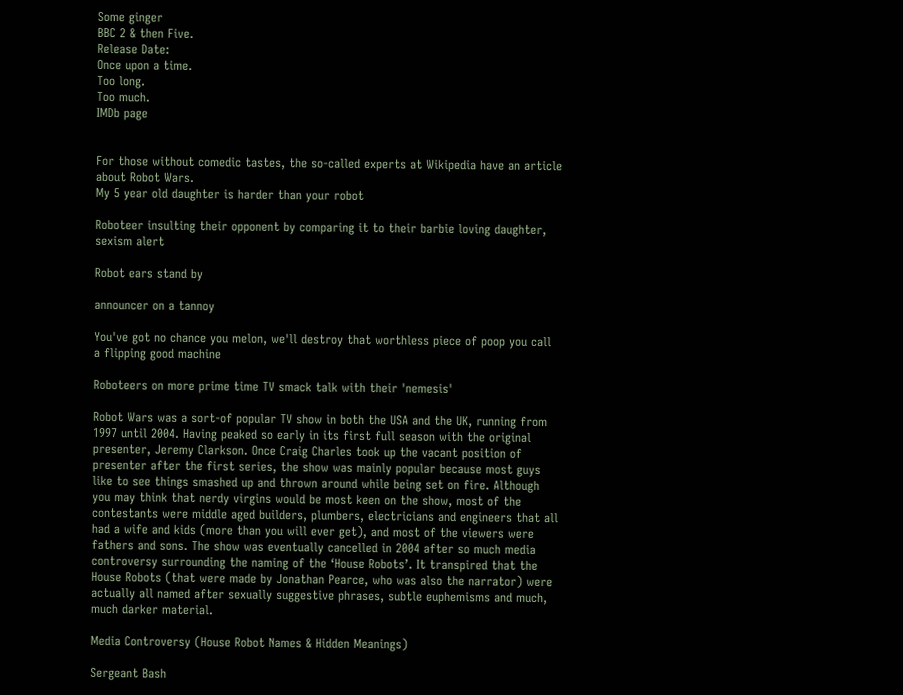Some ginger
BBC 2 & then Five.
Release Date:
Once upon a time.
Too long.
Too much.
IMDb page


For those without comedic tastes, the so-called experts at Wikipedia have an article about Robot Wars.
My 5 year old daughter is harder than your robot

Roboteer insulting their opponent by comparing it to their barbie loving daughter, sexism alert

Robot ears stand by

announcer on a tannoy

You've got no chance you melon, we'll destroy that worthless piece of poop you call a flipping good machine

Roboteers on more prime time TV smack talk with their 'nemesis'

Robot Wars was a sort-of popular TV show in both the USA and the UK, running from 1997 until 2004. Having peaked so early in its first full season with the original presenter, Jeremy Clarkson. Once Craig Charles took up the vacant position of presenter after the first series, the show was mainly popular because most guys like to see things smashed up and thrown around while being set on fire. Although you may think that nerdy virgins would be most keen on the show, most of the contestants were middle aged builders, plumbers, electricians and engineers that all had a wife and kids (more than you will ever get), and most of the viewers were fathers and sons. The show was eventually cancelled in 2004 after so much media controversy surrounding the naming of the ‘House Robots’. It transpired that the House Robots (that were made by Jonathan Pearce, who was also the narrator) were actually all named after sexually suggestive phrases, subtle euphemisms and much, much darker material.

Media Controversy (House Robot Names & Hidden Meanings)

Sergeant Bash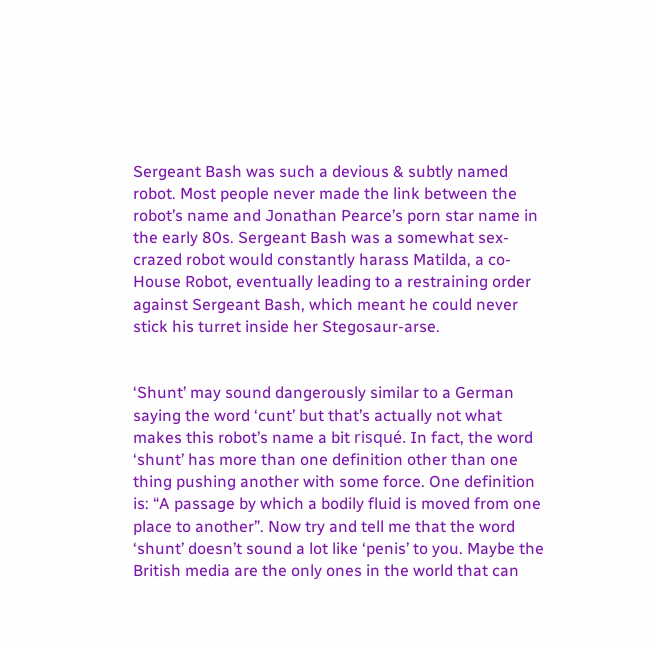Sergeant Bash was such a devious & subtly named robot. Most people never made the link between the robot’s name and Jonathan Pearce’s porn star name in the early 80s. Sergeant Bash was a somewhat sex-crazed robot would constantly harass Matilda, a co-House Robot, eventually leading to a restraining order against Sergeant Bash, which meant he could never stick his turret inside her Stegosaur-arse.


‘Shunt’ may sound dangerously similar to a German saying the word ‘cunt’ but that’s actually not what makes this robot’s name a bit risqué. In fact, the word ‘shunt’ has more than one definition other than one thing pushing another with some force. One definition is: “A passage by which a bodily fluid is moved from one place to another”. Now try and tell me that the word ‘shunt’ doesn’t sound a lot like ‘penis’ to you. Maybe the British media are the only ones in the world that can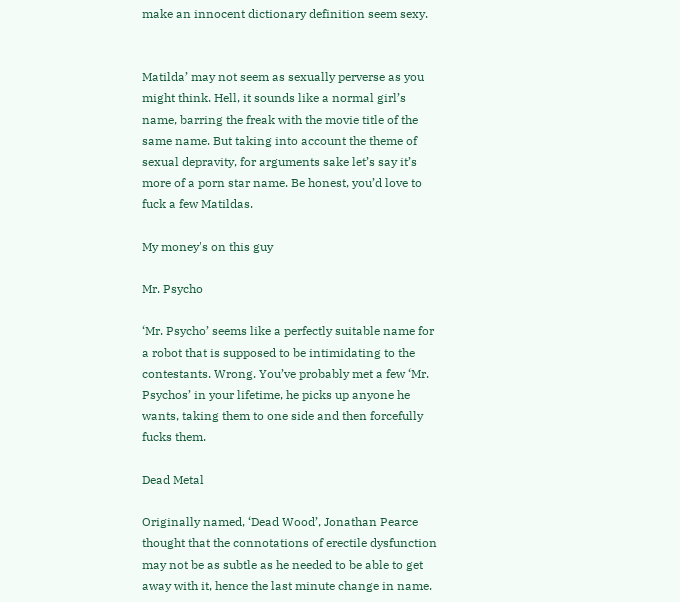make an innocent dictionary definition seem sexy.


Matilda’ may not seem as sexually perverse as you might think. Hell, it sounds like a normal girl’s name, barring the freak with the movie title of the same name. But taking into account the theme of sexual depravity, for arguments sake let’s say it’s more of a porn star name. Be honest, you’d love to fuck a few Matildas.

My money's on this guy

Mr. Psycho

‘Mr. Psycho’ seems like a perfectly suitable name for a robot that is supposed to be intimidating to the contestants. Wrong. You’ve probably met a few ‘Mr. Psychos’ in your lifetime, he picks up anyone he wants, taking them to one side and then forcefully fucks them.

Dead Metal

Originally named, ‘Dead Wood’, Jonathan Pearce thought that the connotations of erectile dysfunction may not be as subtle as he needed to be able to get away with it, hence the last minute change in name.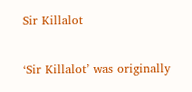Sir Killalot

‘Sir Killalot’ was originally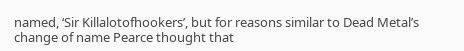named, ‘Sir Killalotofhookers’, but for reasons similar to Dead Metal’s change of name Pearce thought that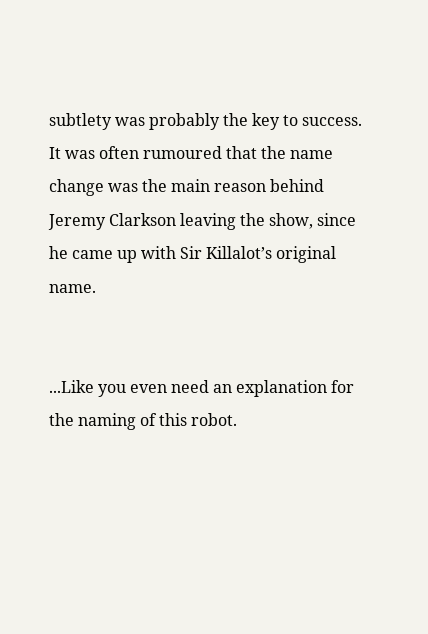subtlety was probably the key to success. It was often rumoured that the name change was the main reason behind Jeremy Clarkson leaving the show, since he came up with Sir Killalot’s original name.


...Like you even need an explanation for the naming of this robot.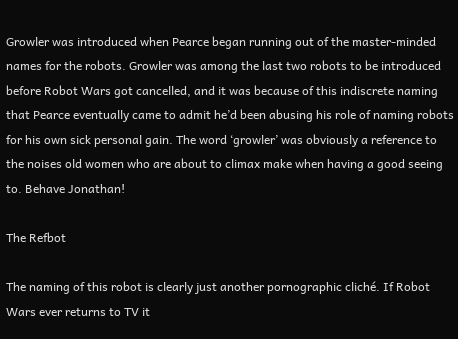Growler was introduced when Pearce began running out of the master-minded names for the robots. Growler was among the last two robots to be introduced before Robot Wars got cancelled, and it was because of this indiscrete naming that Pearce eventually came to admit he’d been abusing his role of naming robots for his own sick personal gain. The word ‘growler’ was obviously a reference to the noises old women who are about to climax make when having a good seeing to. Behave Jonathan!

The Refbot

The naming of this robot is clearly just another pornographic cliché. If Robot Wars ever returns to TV it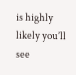is highly likely you’ll see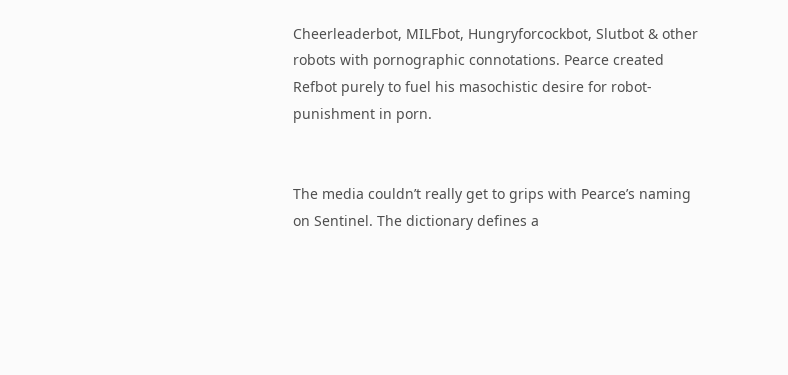Cheerleaderbot, MILFbot, Hungryforcockbot, Slutbot & other robots with pornographic connotations. Pearce created Refbot purely to fuel his masochistic desire for robot-punishment in porn.


The media couldn’t really get to grips with Pearce’s naming on Sentinel. The dictionary defines a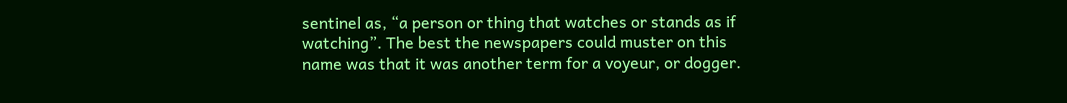sentinel as, “a person or thing that watches or stands as if watching”. The best the newspapers could muster on this name was that it was another term for a voyeur, or dogger.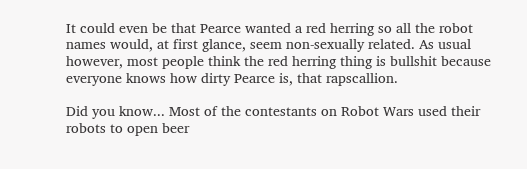It could even be that Pearce wanted a red herring so all the robot names would, at first glance, seem non-sexually related. As usual however, most people think the red herring thing is bullshit because everyone knows how dirty Pearce is, that rapscallion.

Did you know... Most of the contestants on Robot Wars used their robots to open beer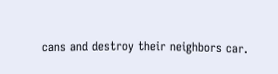cans and destroy their neighbors car.